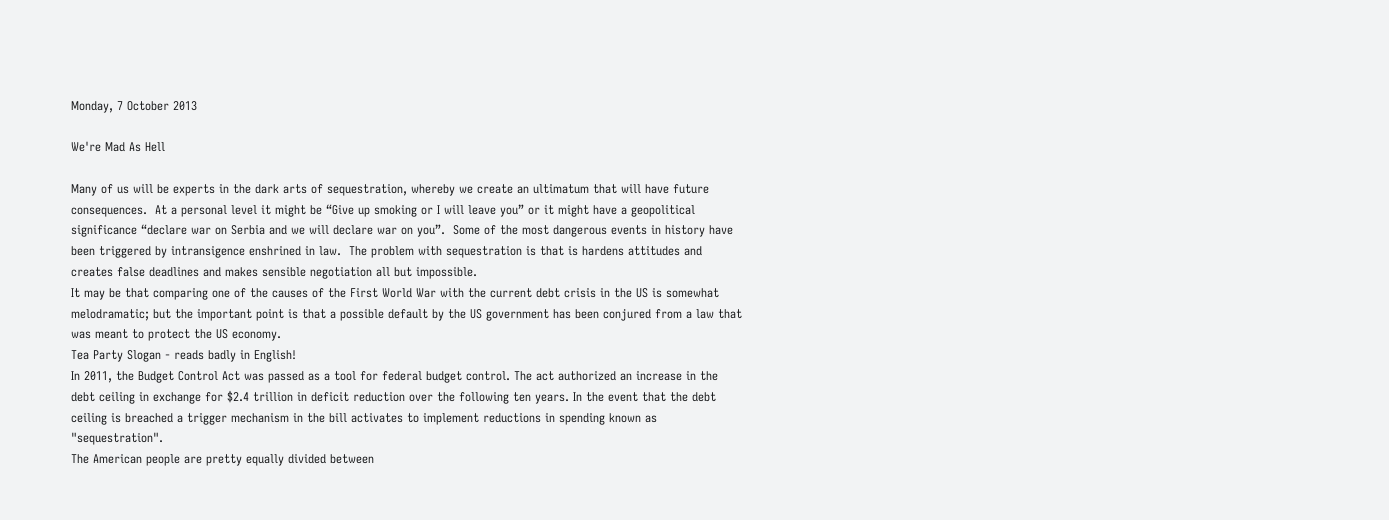Monday, 7 October 2013

We're Mad As Hell

Many of us will be experts in the dark arts of sequestration, whereby we create an ultimatum that will have future consequences.  At a personal level it might be “Give up smoking or I will leave you” or it might have a geopolitical significance “declare war on Serbia and we will declare war on you”.  Some of the most dangerous events in history have been triggered by intransigence enshrined in law.  The problem with sequestration is that is hardens attitudes and creates false deadlines and makes sensible negotiation all but impossible.
It may be that comparing one of the causes of the First World War with the current debt crisis in the US is somewhat melodramatic; but the important point is that a possible default by the US government has been conjured from a law that was meant to protect the US economy.
Tea Party Slogan - reads badly in English!
In 2011, the Budget Control Act was passed as a tool for federal budget control. The act authorized an increase in the debt ceiling in exchange for $2.4 trillion in deficit reduction over the following ten years. In the event that the debt ceiling is breached a trigger mechanism in the bill activates to implement reductions in spending known as "sequestration".
The American people are pretty equally divided between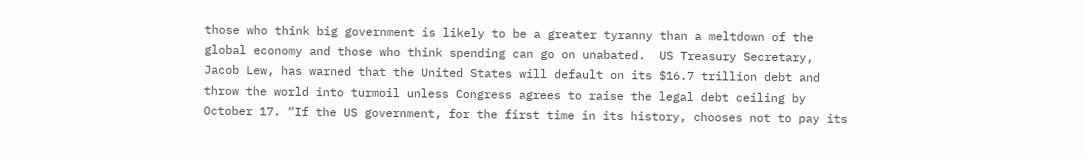those who think big government is likely to be a greater tyranny than a meltdown of the global economy and those who think spending can go on unabated.  US Treasury Secretary, Jacob Lew, has warned that the United States will default on its $16.7 trillion debt and throw the world into turmoil unless Congress agrees to raise the legal debt ceiling by October 17. “If the US government, for the first time in its history, chooses not to pay its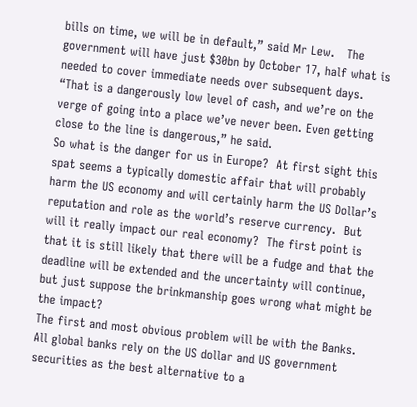bills on time, we will be in default,” said Mr Lew.   The government will have just $30bn by October 17, half what is needed to cover immediate needs over subsequent days. “That is a dangerously low level of cash, and we’re on the verge of going into a place we’ve never been. Even getting close to the line is dangerous,” he said.
So what is the danger for us in Europe?  At first sight this spat seems a typically domestic affair that will probably harm the US economy and will certainly harm the US Dollar’s reputation and role as the world’s reserve currency.  But will it really impact our real economy?  The first point is that it is still likely that there will be a fudge and that the deadline will be extended and the uncertainty will continue, but just suppose the brinkmanship goes wrong what might be the impact?
The first and most obvious problem will be with the Banks.  All global banks rely on the US dollar and US government securities as the best alternative to a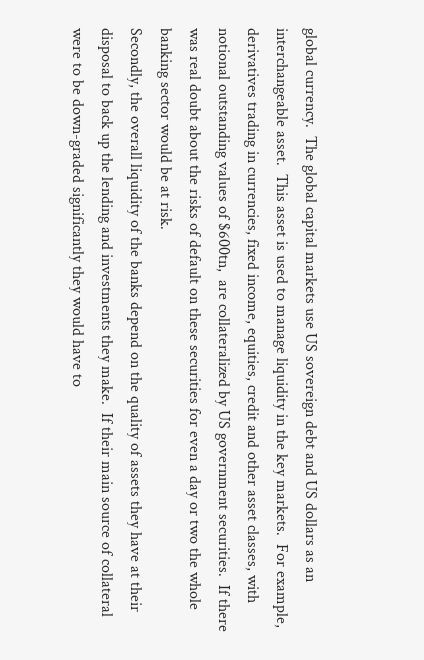global currency.  The global capital markets use US sovereign debt and US dollars as an interchangeable asset.  This asset is used to manage liquidity in the key markets.  For example, derivatives trading in currencies, fixed income, equities, credit and other asset classes, with notional outstanding values of $600tn,  are collateralized by US government securities.  If there was real doubt about the risks of default on these securities for even a day or two the whole banking sector would be at risk.
Secondly, the overall liquidity of the banks depend on the quality of assets they have at their disposal to back up the lending and investments they make.  If their main source of collateral were to be down-graded significantly they would have to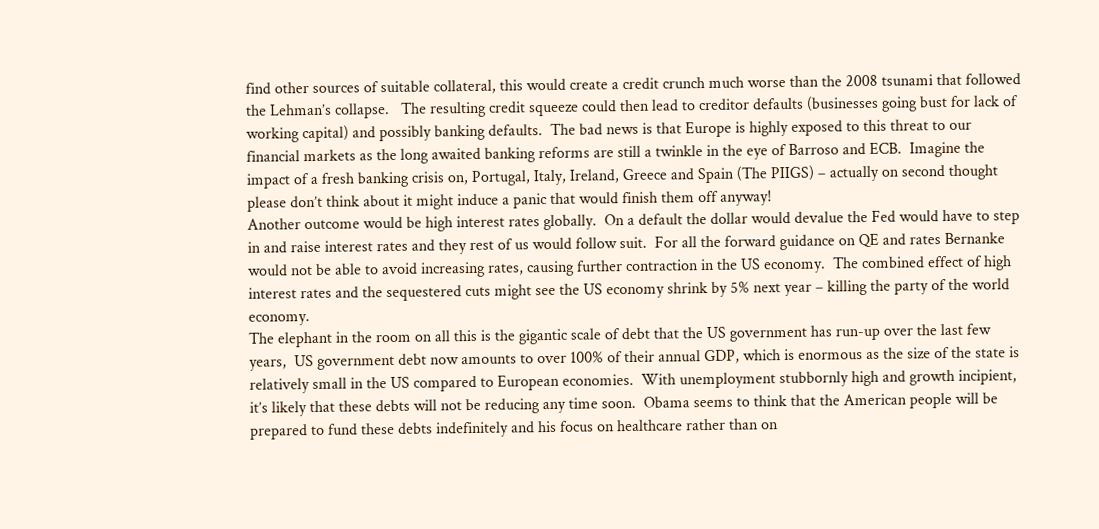find other sources of suitable collateral, this would create a credit crunch much worse than the 2008 tsunami that followed the Lehman’s collapse.   The resulting credit squeeze could then lead to creditor defaults (businesses going bust for lack of working capital) and possibly banking defaults.  The bad news is that Europe is highly exposed to this threat to our financial markets as the long awaited banking reforms are still a twinkle in the eye of Barroso and ECB.  Imagine the impact of a fresh banking crisis on, Portugal, Italy, Ireland, Greece and Spain (The PIIGS) – actually on second thought please don’t think about it might induce a panic that would finish them off anyway!
Another outcome would be high interest rates globally.  On a default the dollar would devalue the Fed would have to step in and raise interest rates and they rest of us would follow suit.  For all the forward guidance on QE and rates Bernanke would not be able to avoid increasing rates, causing further contraction in the US economy.  The combined effect of high interest rates and the sequestered cuts might see the US economy shrink by 5% next year – killing the party of the world economy.
The elephant in the room on all this is the gigantic scale of debt that the US government has run-up over the last few years,  US government debt now amounts to over 100% of their annual GDP, which is enormous as the size of the state is relatively small in the US compared to European economies.  With unemployment stubbornly high and growth incipient, it’s likely that these debts will not be reducing any time soon.  Obama seems to think that the American people will be prepared to fund these debts indefinitely and his focus on healthcare rather than on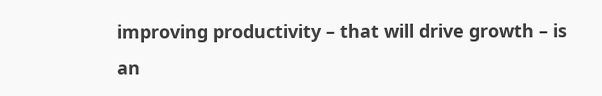improving productivity – that will drive growth – is an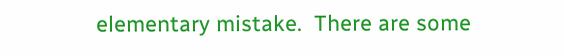elementary mistake.  There are some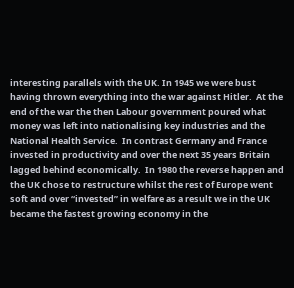interesting parallels with the UK. In 1945 we were bust having thrown everything into the war against Hitler.  At the end of the war the then Labour government poured what money was left into nationalising key industries and the National Health Service.  In contrast Germany and France invested in productivity and over the next 35 years Britain lagged behind economically.  In 1980 the reverse happen and the UK chose to restructure whilst the rest of Europe went soft and over “invested” in welfare as a result we in the UK became the fastest growing economy in the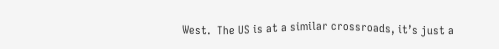West.  The US is at a similar crossroads, it’s just a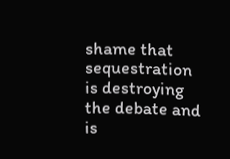shame that sequestration is destroying the debate and is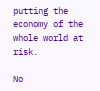putting the economy of the whole world at risk.

No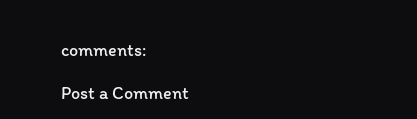comments:

Post a Comment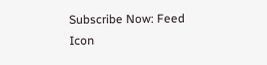Subscribe Now: Feed Icon